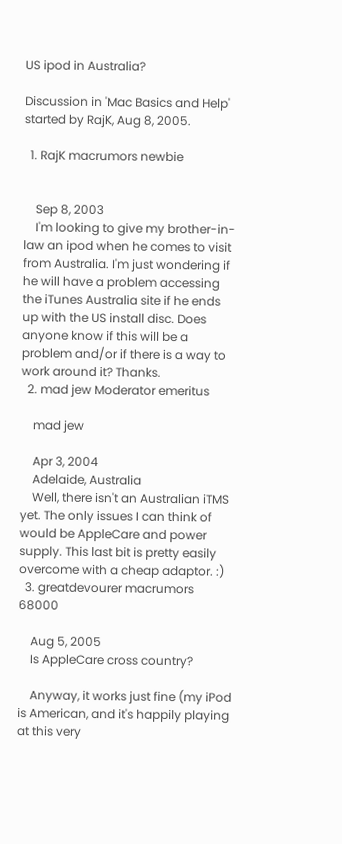US ipod in Australia?

Discussion in 'Mac Basics and Help' started by RajK, Aug 8, 2005.

  1. RajK macrumors newbie


    Sep 8, 2003
    I'm looking to give my brother-in-law an ipod when he comes to visit from Australia. I'm just wondering if he will have a problem accessing the iTunes Australia site if he ends up with the US install disc. Does anyone know if this will be a problem and/or if there is a way to work around it? Thanks.
  2. mad jew Moderator emeritus

    mad jew

    Apr 3, 2004
    Adelaide, Australia
    Well, there isn't an Australian iTMS yet. The only issues I can think of would be AppleCare and power supply. This last bit is pretty easily overcome with a cheap adaptor. :)
  3. greatdevourer macrumors 68000

    Aug 5, 2005
    Is AppleCare cross country?

    Anyway, it works just fine (my iPod is American, and it's happily playing at this very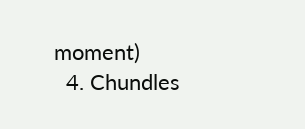moment)
  4. Chundles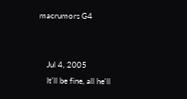macrumors G4


    Jul 4, 2005
    It'll be fine, all he'll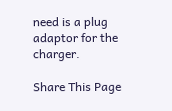need is a plug adaptor for the charger.

Share This Page